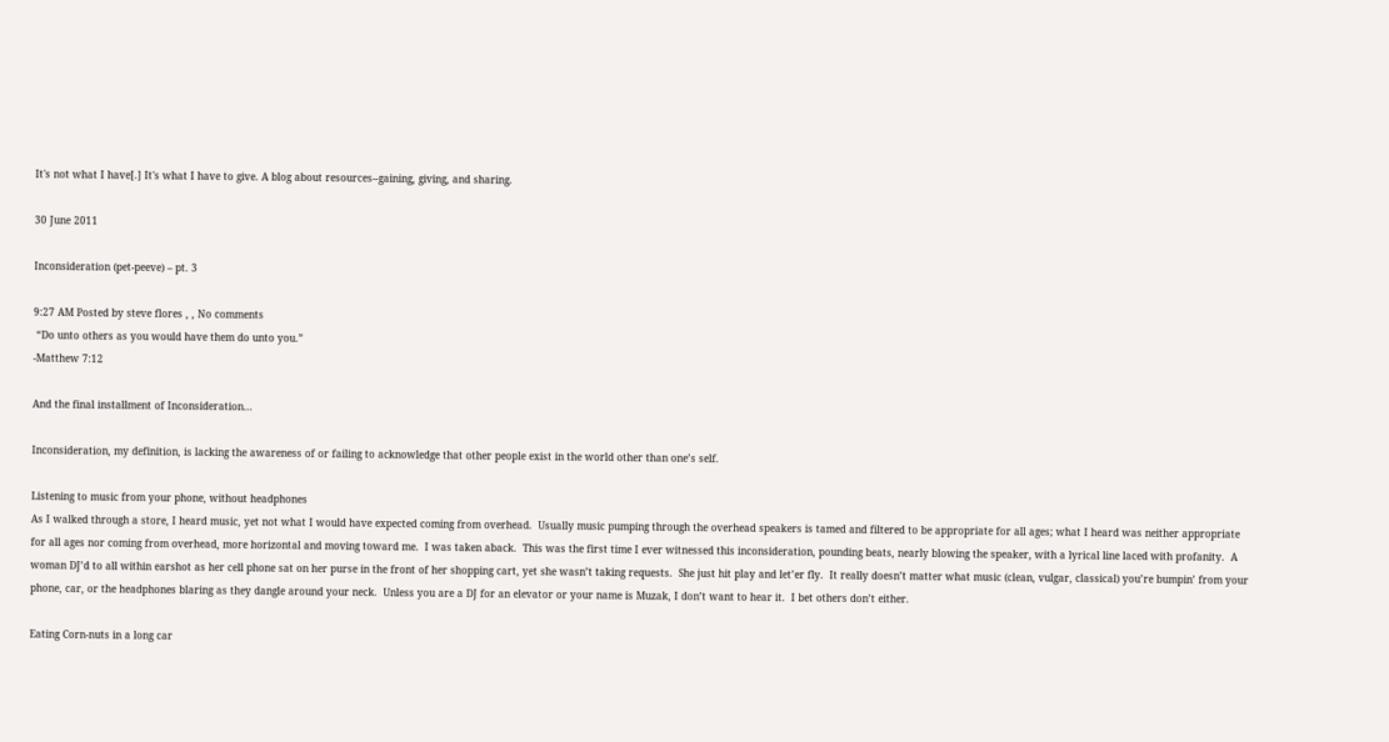It's not what I have[.] It's what I have to give. A blog about resources--gaining, giving, and sharing.

30 June 2011

Inconsideration (pet-peeve) – pt. 3

9:27 AM Posted by steve flores , , No comments
 “Do unto others as you would have them do unto you.”
-Matthew 7:12

And the final installment of Inconsideration...

Inconsideration, my definition, is lacking the awareness of or failing to acknowledge that other people exist in the world other than one’s self.

Listening to music from your phone, without headphones
As I walked through a store, I heard music, yet not what I would have expected coming from overhead.  Usually music pumping through the overhead speakers is tamed and filtered to be appropriate for all ages; what I heard was neither appropriate for all ages nor coming from overhead, more horizontal and moving toward me.  I was taken aback.  This was the first time I ever witnessed this inconsideration, pounding beats, nearly blowing the speaker, with a lyrical line laced with profanity.  A woman DJ’d to all within earshot as her cell phone sat on her purse in the front of her shopping cart, yet she wasn’t taking requests.  She just hit play and let’er fly.  It really doesn’t matter what music (clean, vulgar, classical) you’re bumpin’ from your phone, car, or the headphones blaring as they dangle around your neck.  Unless you are a DJ for an elevator or your name is Muzak, I don’t want to hear it.  I bet others don’t either.

Eating Corn-nuts in a long car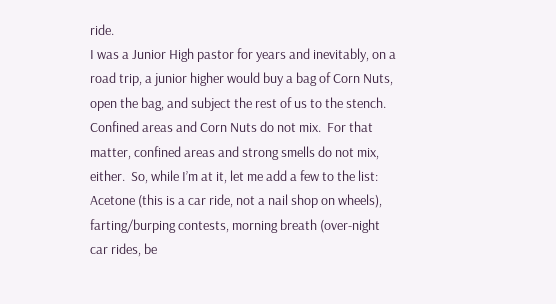ride.
I was a Junior High pastor for years and inevitably, on a road trip, a junior higher would buy a bag of Corn Nuts, open the bag, and subject the rest of us to the stench.  Confined areas and Corn Nuts do not mix.  For that matter, confined areas and strong smells do not mix, either.  So, while I’m at it, let me add a few to the list: Acetone (this is a car ride, not a nail shop on wheels), farting/burping contests, morning breath (over-night car rides, be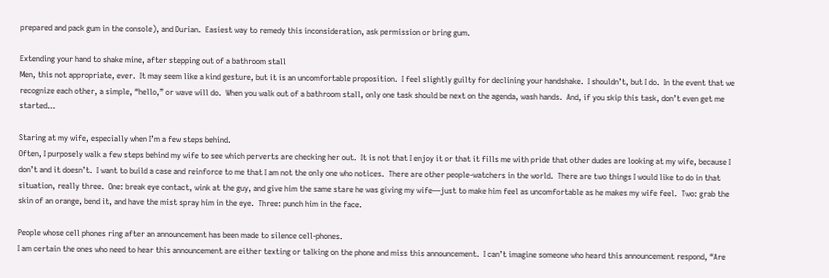prepared and pack gum in the console), and Durian.  Easiest way to remedy this inconsideration, ask permission or bring gum.

Extending your hand to shake mine, after stepping out of a bathroom stall
Men, this not appropriate, ever.  It may seem like a kind gesture, but it is an uncomfortable proposition.  I feel slightly guilty for declining your handshake.  I shouldn’t, but I do.  In the event that we recognize each other, a simple, “hello,” or wave will do.  When you walk out of a bathroom stall, only one task should be next on the agenda, wash hands.  And, if you skip this task, don’t even get me started…

Staring at my wife, especially when I’m a few steps behind.
Often, I purposely walk a few steps behind my wife to see which perverts are checking her out.  It is not that I enjoy it or that it fills me with pride that other dudes are looking at my wife, because I don’t and it doesn’t.  I want to build a case and reinforce to me that I am not the only one who notices.  There are other people-watchers in the world.  There are two things I would like to do in that situation, really three.  One: break eye contact, wink at the guy, and give him the same stare he was giving my wife—just to make him feel as uncomfortable as he makes my wife feel.  Two: grab the skin of an orange, bend it, and have the mist spray him in the eye.  Three: punch him in the face.

People whose cell phones ring after an announcement has been made to silence cell-phones.
I am certain the ones who need to hear this announcement are either texting or talking on the phone and miss this announcement.  I can’t imagine someone who heard this announcement respond, “Are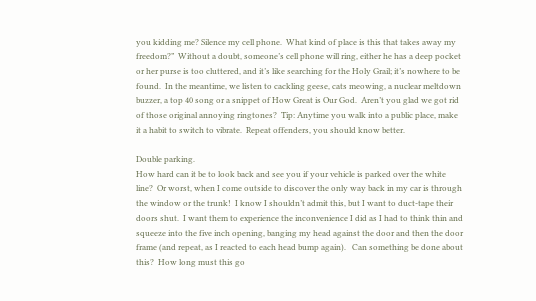you kidding me? Silence my cell phone.  What kind of place is this that takes away my freedom?”  Without a doubt, someone’s cell phone will ring, either he has a deep pocket or her purse is too cluttered, and it’s like searching for the Holy Grail; it’s nowhere to be found.  In the meantime, we listen to cackling geese, cats meowing, a nuclear meltdown buzzer, a top 40 song or a snippet of How Great is Our God.  Aren’t you glad we got rid of those original annoying ringtones?  Tip: Anytime you walk into a public place, make it a habit to switch to vibrate.  Repeat offenders, you should know better.

Double parking.
How hard can it be to look back and see you if your vehicle is parked over the white line?  Or worst, when I come outside to discover the only way back in my car is through the window or the trunk!  I know I shouldn’t admit this, but I want to duct-tape their doors shut.  I want them to experience the inconvenience I did as I had to think thin and squeeze into the five inch opening, banging my head against the door and then the door frame (and repeat, as I reacted to each head bump again).   Can something be done about this?  How long must this go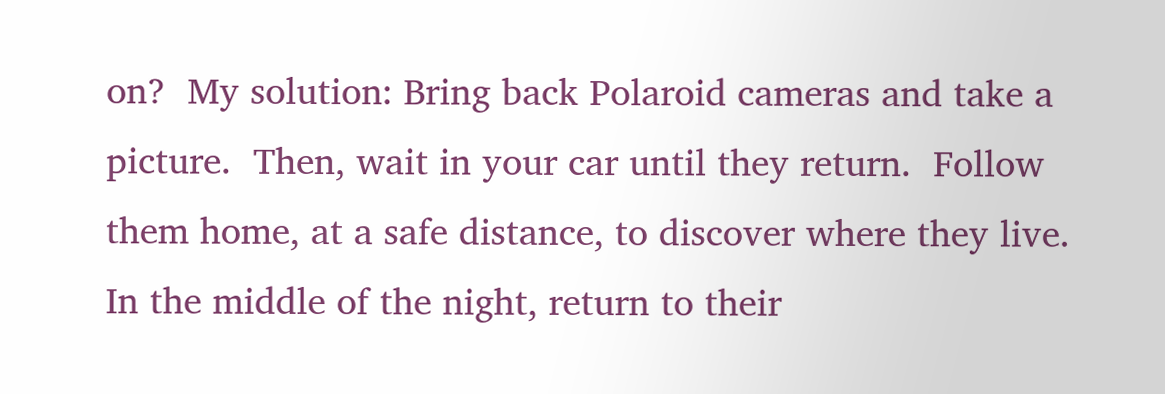on?  My solution: Bring back Polaroid cameras and take a picture.  Then, wait in your car until they return.  Follow them home, at a safe distance, to discover where they live.  In the middle of the night, return to their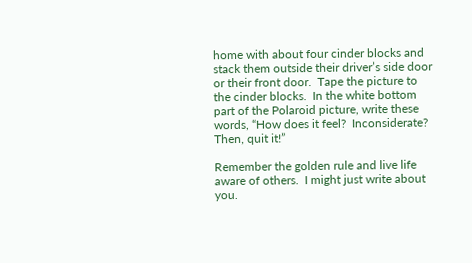home with about four cinder blocks and stack them outside their driver’s side door or their front door.  Tape the picture to the cinder blocks.  In the white bottom part of the Polaroid picture, write these words, “How does it feel?  Inconsiderate?  Then, quit it!”

Remember the golden rule and live life aware of others.  I might just write about you.